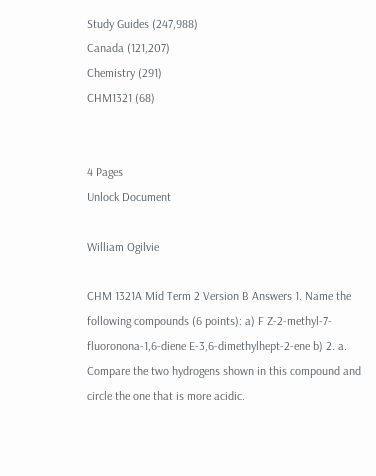Study Guides (247,988)
Canada (121,207)
Chemistry (291)
CHM1321 (68)


4 Pages
Unlock Document

William Ogilvie

CHM 1321A Mid Term 2 Version B Answers 1. Name the following compounds (6 points): a) F Z-2-methyl-7-fluoronona-1,6-diene E-3,6-dimethylhept-2-ene b) 2. a. Compare the two hydrogens shown in this compound and circle the one that is more acidic.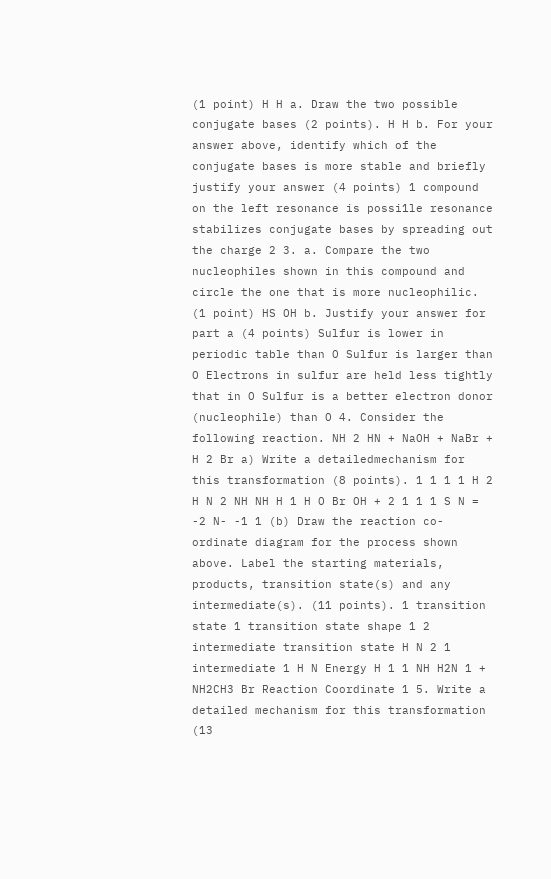(1 point) H H a. Draw the two possible conjugate bases (2 points). H H b. For your answer above, identify which of the conjugate bases is more stable and briefly justify your answer (4 points) 1 compound on the left resonance is possi1le resonance stabilizes conjugate bases by spreading out the charge 2 3. a. Compare the two nucleophiles shown in this compound and circle the one that is more nucleophilic. (1 point) HS OH b. Justify your answer for part a (4 points) Sulfur is lower in periodic table than O Sulfur is larger than O Electrons in sulfur are held less tightly that in O Sulfur is a better electron donor (nucleophile) than O 4. Consider the following reaction. NH 2 HN + NaOH + NaBr + H 2 Br a) Write a detailedmechanism for this transformation (8 points). 1 1 1 1 H 2 H N 2 NH NH H 1 H O Br OH + 2 1 1 1 S N = -2 N- -1 1 (b) Draw the reaction co-ordinate diagram for the process shown above. Label the starting materials, products, transition state(s) and any intermediate(s). (11 points). 1 transition state 1 transition state shape 1 2 intermediate transition state H N 2 1 intermediate 1 H N Energy H 1 1 NH H2N 1 + NH2CH3 Br Reaction Coordinate 1 5. Write a detailed mechanism for this transformation (13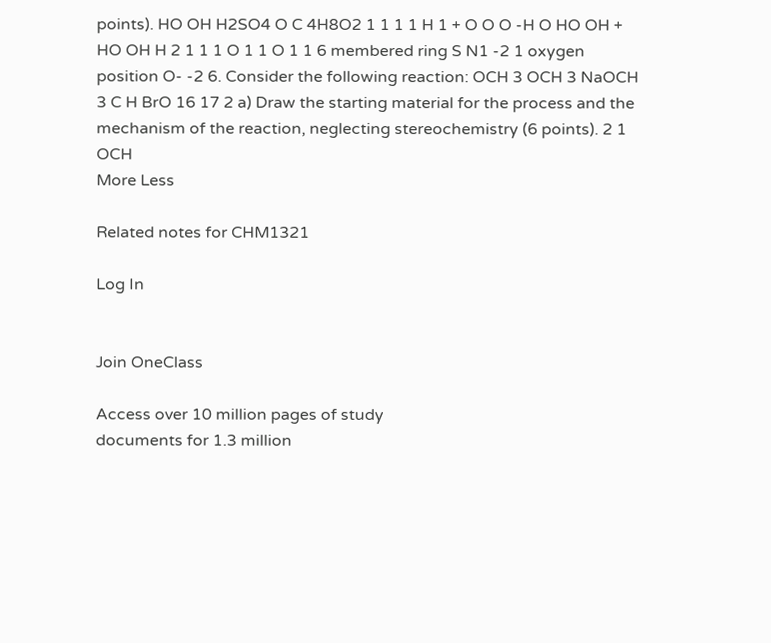points). HO OH H2SO4 O C 4H8O2 1 1 1 1 H 1 + O O O -H O HO OH + HO OH H 2 1 1 1 O 1 1 O 1 1 6 membered ring S N1 -2 1 oxygen position O- -2 6. Consider the following reaction: OCH 3 OCH 3 NaOCH 3 C H BrO 16 17 2 a) Draw the starting material for the process and the mechanism of the reaction, neglecting stereochemistry (6 points). 2 1 OCH
More Less

Related notes for CHM1321

Log In


Join OneClass

Access over 10 million pages of study
documents for 1.3 million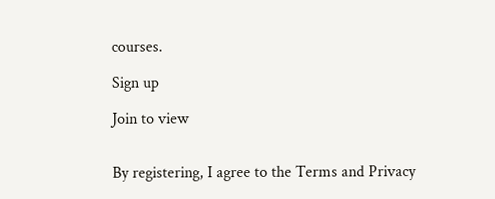courses.

Sign up

Join to view


By registering, I agree to the Terms and Privacy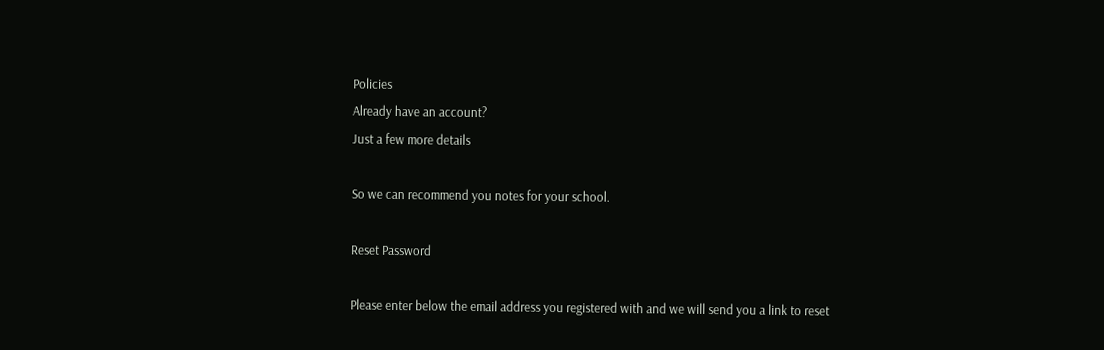Policies
Already have an account?
Just a few more details

So we can recommend you notes for your school.

Reset Password

Please enter below the email address you registered with and we will send you a link to reset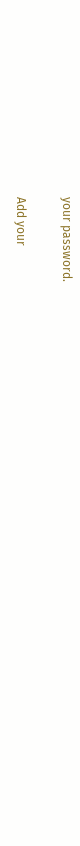your password.

Add your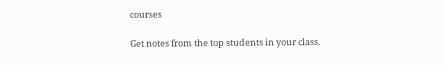courses

Get notes from the top students in your class.